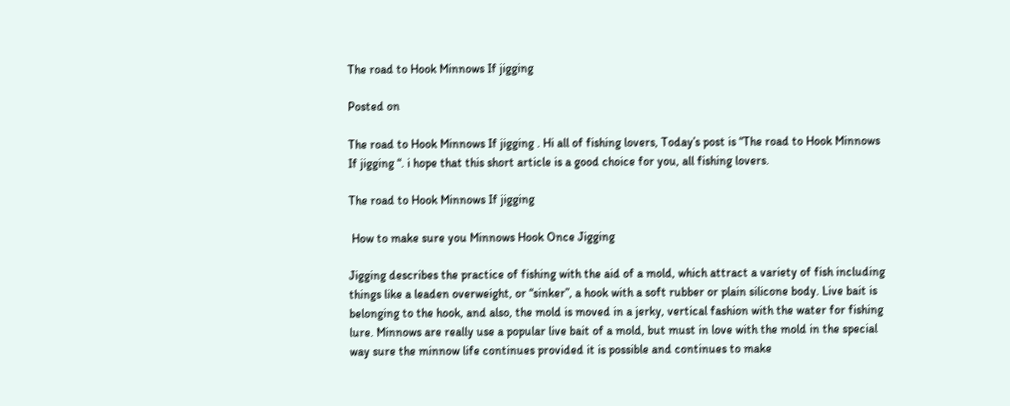The road to Hook Minnows If jigging

Posted on

The road to Hook Minnows If jigging . Hi all of fishing lovers, Today’s post is “The road to Hook Minnows If jigging “. i hope that this short article is a good choice for you, all fishing lovers.

The road to Hook Minnows If jigging

 How to make sure you Minnows Hook Once Jigging

Jigging describes the practice of fishing with the aid of a mold, which attract a variety of fish including things like a leaden overweight, or “sinker”, a hook with a soft rubber or plain silicone body. Live bait is belonging to the hook, and also, the mold is moved in a jerky, vertical fashion with the water for fishing lure. Minnows are really use a popular live bait of a mold, but must in love with the mold in the special way sure the minnow life continues provided it is possible and continues to make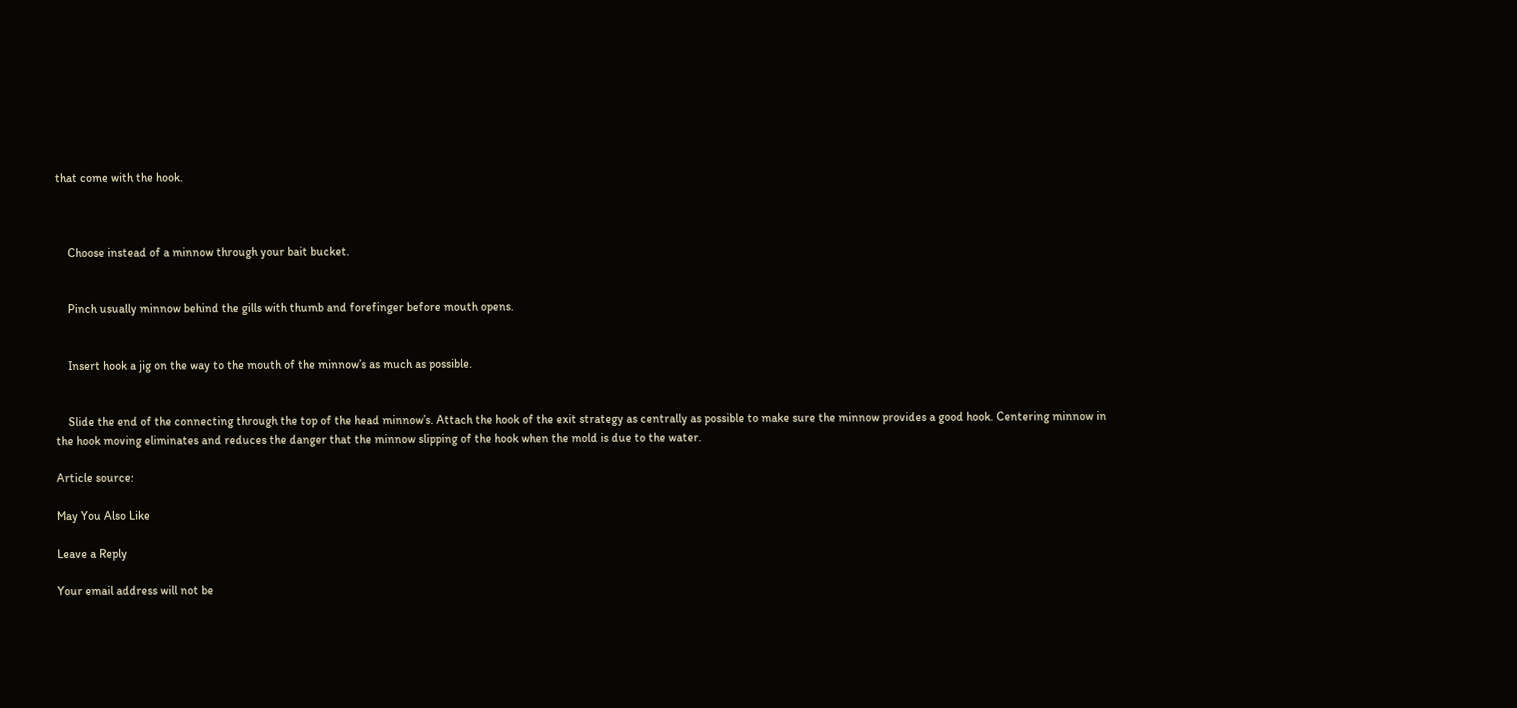that come with the hook.



    Choose instead of a minnow through your bait bucket.


    Pinch usually minnow behind the gills with thumb and forefinger before mouth opens.


    Insert hook a jig on the way to the mouth of the minnow’s as much as possible.


    Slide the end of the connecting through the top of the head minnow’s. Attach the hook of the exit strategy as centrally as possible to make sure the minnow provides a good hook. Centering minnow in the hook moving eliminates and reduces the danger that the minnow slipping of the hook when the mold is due to the water.

Article source:

May You Also Like

Leave a Reply

Your email address will not be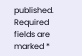published. Required fields are marked *